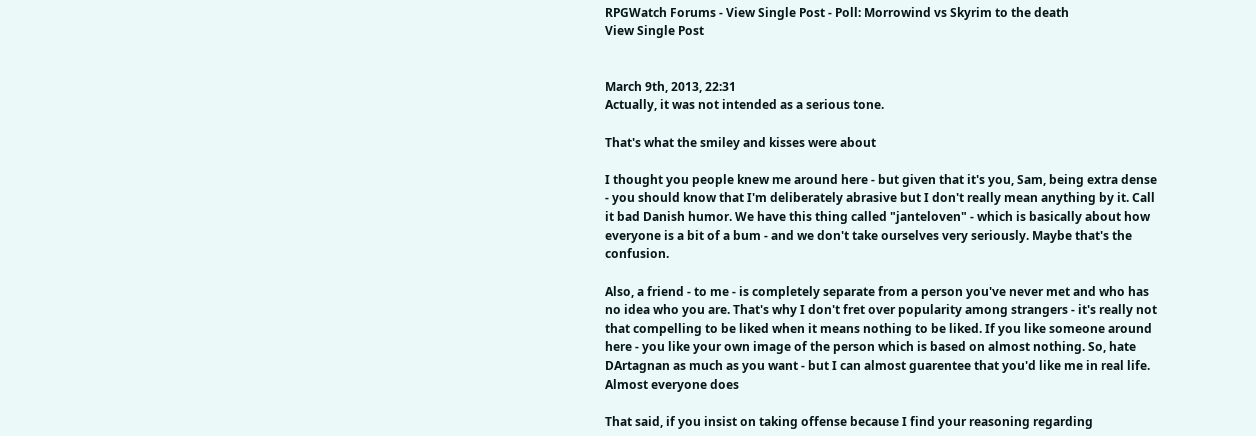RPGWatch Forums - View Single Post - Poll: Morrowind vs Skyrim to the death
View Single Post


March 9th, 2013, 22:31
Actually, it was not intended as a serious tone.

That's what the smiley and kisses were about

I thought you people knew me around here - but given that it's you, Sam, being extra dense - you should know that I'm deliberately abrasive but I don't really mean anything by it. Call it bad Danish humor. We have this thing called "janteloven" - which is basically about how everyone is a bit of a bum - and we don't take ourselves very seriously. Maybe that's the confusion.

Also, a friend - to me - is completely separate from a person you've never met and who has no idea who you are. That's why I don't fret over popularity among strangers - it's really not that compelling to be liked when it means nothing to be liked. If you like someone around here - you like your own image of the person which is based on almost nothing. So, hate DArtagnan as much as you want - but I can almost guarentee that you'd like me in real life. Almost everyone does

That said, if you insist on taking offense because I find your reasoning regarding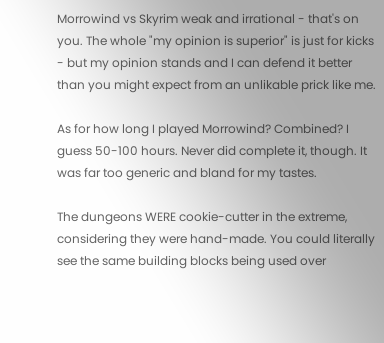Morrowind vs Skyrim weak and irrational - that's on you. The whole "my opinion is superior" is just for kicks - but my opinion stands and I can defend it better than you might expect from an unlikable prick like me.

As for how long I played Morrowind? Combined? I guess 50-100 hours. Never did complete it, though. It was far too generic and bland for my tastes.

The dungeons WERE cookie-cutter in the extreme, considering they were hand-made. You could literally see the same building blocks being used over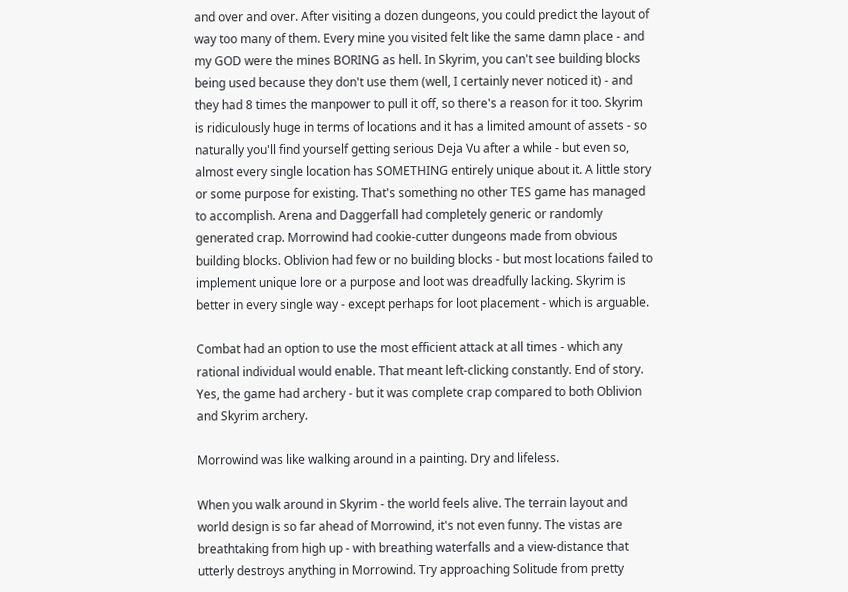and over and over. After visiting a dozen dungeons, you could predict the layout of way too many of them. Every mine you visited felt like the same damn place - and my GOD were the mines BORING as hell. In Skyrim, you can't see building blocks being used because they don't use them (well, I certainly never noticed it) - and they had 8 times the manpower to pull it off, so there's a reason for it too. Skyrim is ridiculously huge in terms of locations and it has a limited amount of assets - so naturally you'll find yourself getting serious Deja Vu after a while - but even so, almost every single location has SOMETHING entirely unique about it. A little story or some purpose for existing. That's something no other TES game has managed to accomplish. Arena and Daggerfall had completely generic or randomly generated crap. Morrowind had cookie-cutter dungeons made from obvious building blocks. Oblivion had few or no building blocks - but most locations failed to implement unique lore or a purpose and loot was dreadfully lacking. Skyrim is better in every single way - except perhaps for loot placement - which is arguable.

Combat had an option to use the most efficient attack at all times - which any rational individual would enable. That meant left-clicking constantly. End of story. Yes, the game had archery - but it was complete crap compared to both Oblivion and Skyrim archery.

Morrowind was like walking around in a painting. Dry and lifeless.

When you walk around in Skyrim - the world feels alive. The terrain layout and world design is so far ahead of Morrowind, it's not even funny. The vistas are breathtaking from high up - with breathing waterfalls and a view-distance that utterly destroys anything in Morrowind. Try approaching Solitude from pretty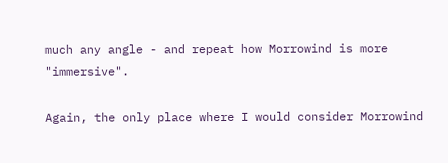much any angle - and repeat how Morrowind is more "immersive".

Again, the only place where I would consider Morrowind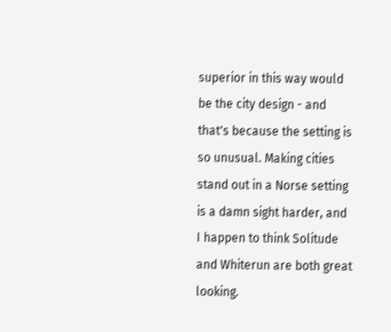superior in this way would be the city design - and that's because the setting is so unusual. Making cities stand out in a Norse setting is a damn sight harder, and I happen to think Solitude and Whiterun are both great looking.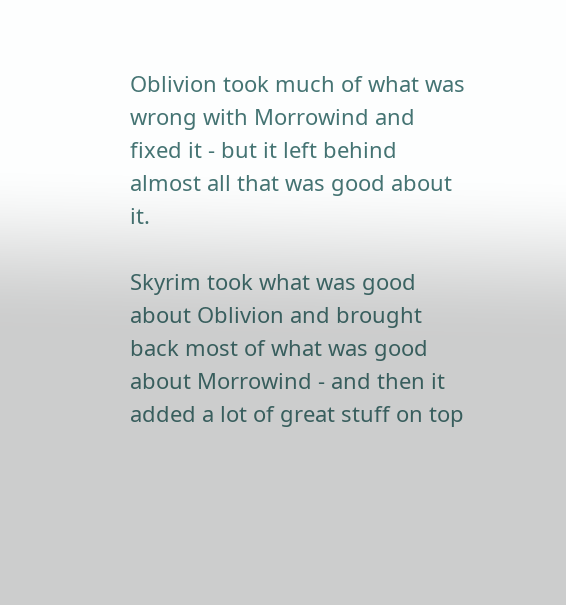Oblivion took much of what was wrong with Morrowind and fixed it - but it left behind almost all that was good about it.

Skyrim took what was good about Oblivion and brought back most of what was good about Morrowind - and then it added a lot of great stuff on top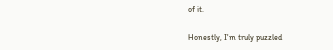of it.

Honestly, I'm truly puzzled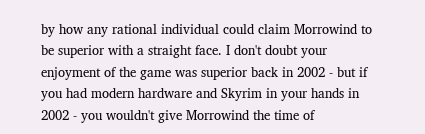by how any rational individual could claim Morrowind to be superior with a straight face. I don't doubt your enjoyment of the game was superior back in 2002 - but if you had modern hardware and Skyrim in your hands in 2002 - you wouldn't give Morrowind the time of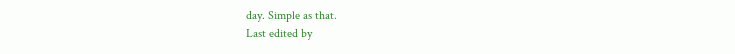day. Simple as that.
Last edited by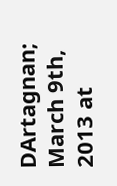DArtagnan; March 9th, 2013 at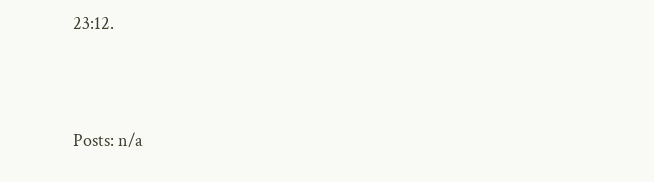23:12.




Posts: n/a